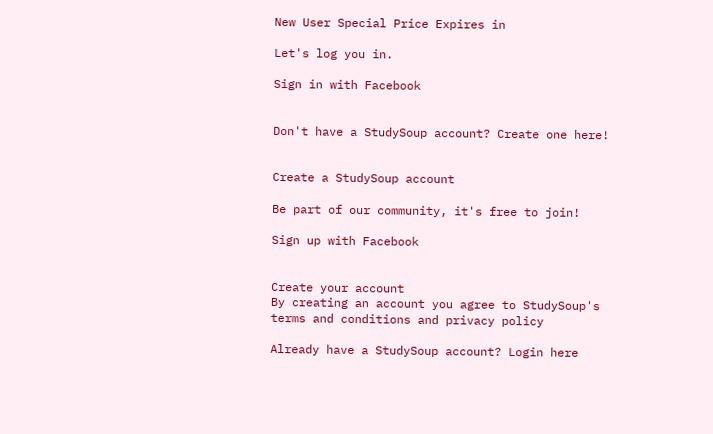New User Special Price Expires in

Let's log you in.

Sign in with Facebook


Don't have a StudySoup account? Create one here!


Create a StudySoup account

Be part of our community, it's free to join!

Sign up with Facebook


Create your account
By creating an account you agree to StudySoup's terms and conditions and privacy policy

Already have a StudySoup account? Login here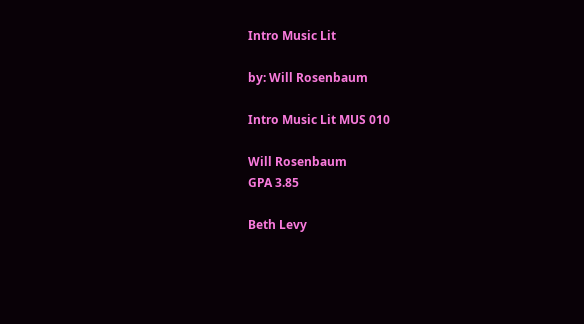Intro Music Lit

by: Will Rosenbaum

Intro Music Lit MUS 010

Will Rosenbaum
GPA 3.85

Beth Levy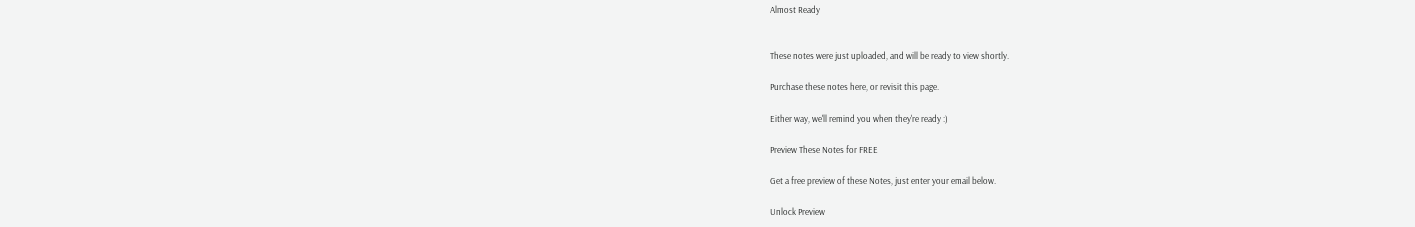Almost Ready


These notes were just uploaded, and will be ready to view shortly.

Purchase these notes here, or revisit this page.

Either way, we'll remind you when they're ready :)

Preview These Notes for FREE

Get a free preview of these Notes, just enter your email below.

Unlock Preview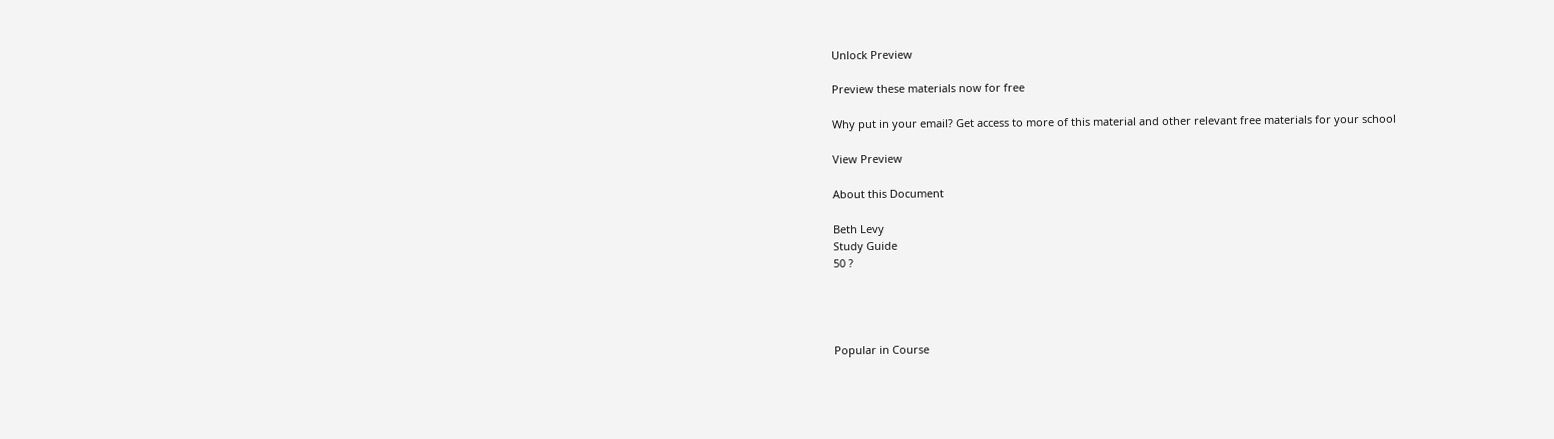Unlock Preview

Preview these materials now for free

Why put in your email? Get access to more of this material and other relevant free materials for your school

View Preview

About this Document

Beth Levy
Study Guide
50 ?




Popular in Course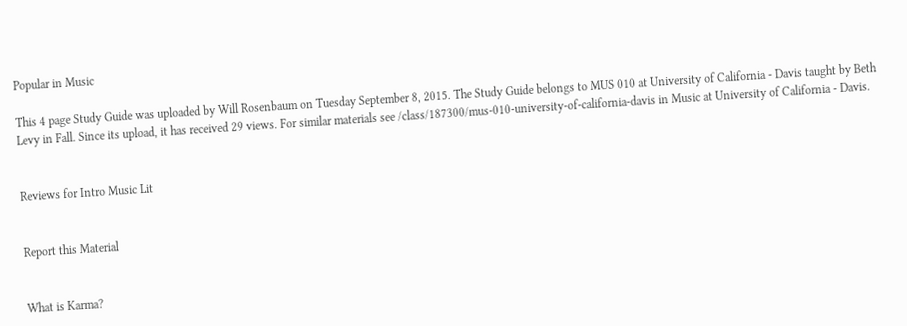Popular in Music

This 4 page Study Guide was uploaded by Will Rosenbaum on Tuesday September 8, 2015. The Study Guide belongs to MUS 010 at University of California - Davis taught by Beth Levy in Fall. Since its upload, it has received 29 views. For similar materials see /class/187300/mus-010-university-of-california-davis in Music at University of California - Davis.


Reviews for Intro Music Lit


Report this Material


What is Karma?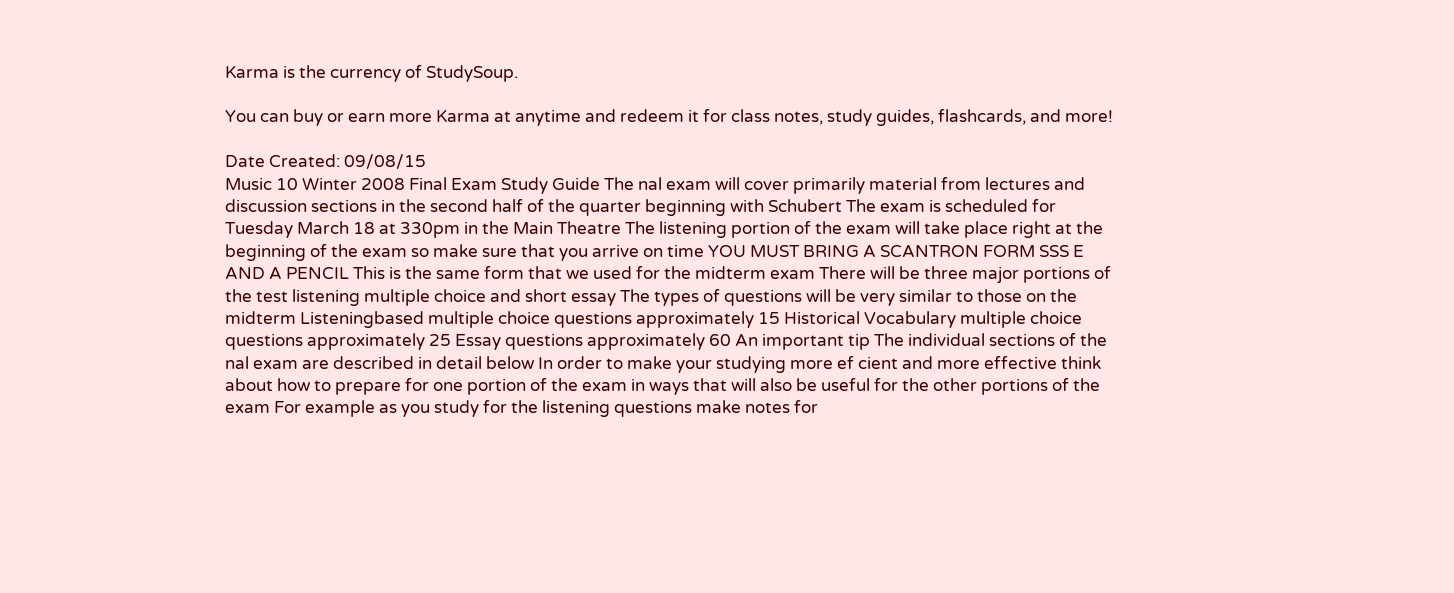Karma is the currency of StudySoup.

You can buy or earn more Karma at anytime and redeem it for class notes, study guides, flashcards, and more!

Date Created: 09/08/15
Music 10 Winter 2008 Final Exam Study Guide The nal exam will cover primarily material from lectures and discussion sections in the second half of the quarter beginning with Schubert The exam is scheduled for Tuesday March 18 at 330pm in the Main Theatre The listening portion of the exam will take place right at the beginning of the exam so make sure that you arrive on time YOU MUST BRING A SCANTRON FORM SSS E AND A PENCIL This is the same form that we used for the midterm exam There will be three major portions of the test listening multiple choice and short essay The types of questions will be very similar to those on the midterm Listeningbased multiple choice questions approximately 15 Historical Vocabulary multiple choice questions approximately 25 Essay questions approximately 60 An important tip The individual sections of the nal exam are described in detail below In order to make your studying more ef cient and more effective think about how to prepare for one portion of the exam in ways that will also be useful for the other portions of the exam For example as you study for the listening questions make notes for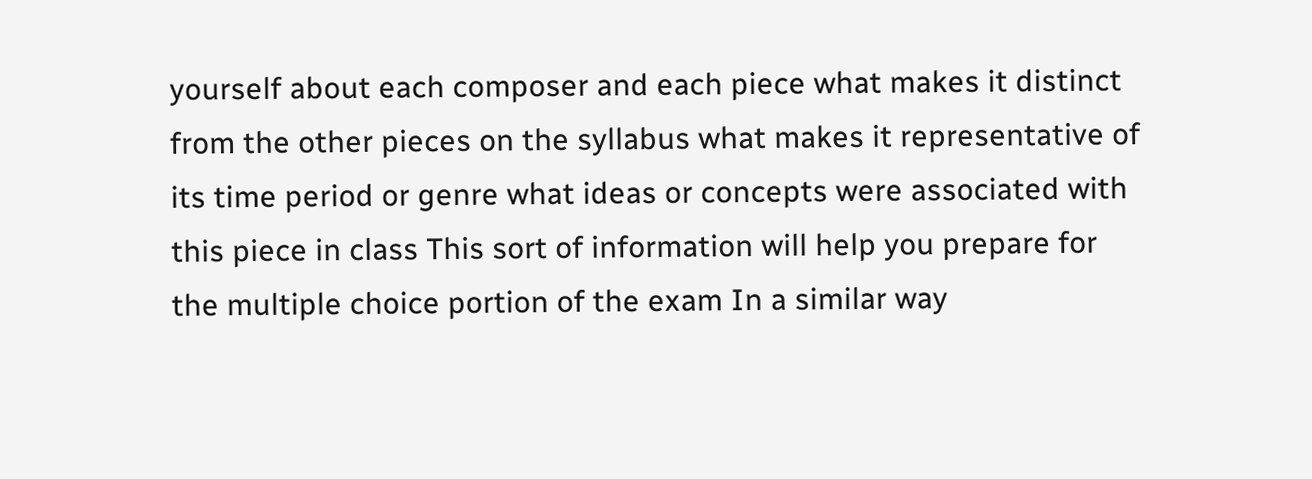yourself about each composer and each piece what makes it distinct from the other pieces on the syllabus what makes it representative of its time period or genre what ideas or concepts were associated with this piece in class This sort of information will help you prepare for the multiple choice portion of the exam In a similar way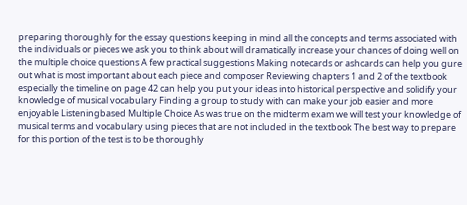preparing thoroughly for the essay questions keeping in mind all the concepts and terms associated with the individuals or pieces we ask you to think about will dramatically increase your chances of doing well on the multiple choice questions A few practical suggestions Making notecards or ashcards can help you gure out what is most important about each piece and composer Reviewing chapters 1 and 2 of the textbook especially the timeline on page 42 can help you put your ideas into historical perspective and solidify your knowledge of musical vocabulary Finding a group to study with can make your job easier and more enjoyable Listeningbased Multiple Choice As was true on the midterm exam we will test your knowledge of musical terms and vocabulary using pieces that are not included in the textbook The best way to prepare for this portion of the test is to be thoroughly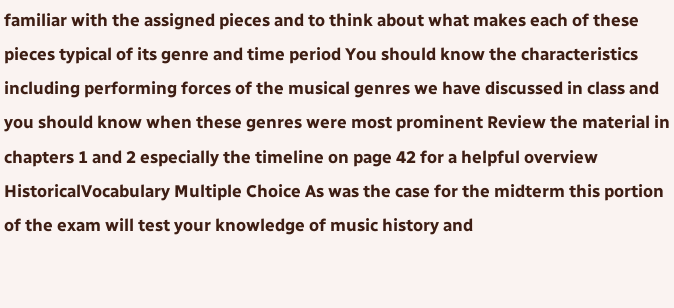familiar with the assigned pieces and to think about what makes each of these pieces typical of its genre and time period You should know the characteristics including performing forces of the musical genres we have discussed in class and you should know when these genres were most prominent Review the material in chapters 1 and 2 especially the timeline on page 42 for a helpful overview HistoricalVocabulary Multiple Choice As was the case for the midterm this portion of the exam will test your knowledge of music history and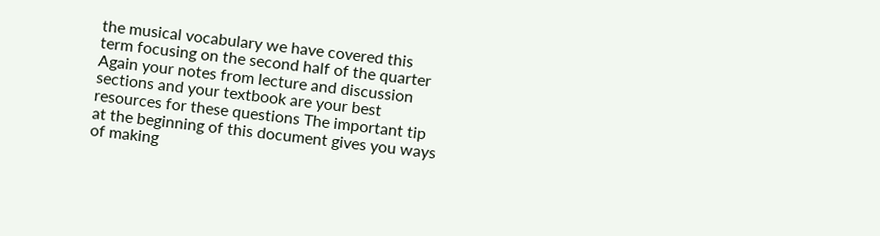the musical vocabulary we have covered this term focusing on the second half of the quarter Again your notes from lecture and discussion sections and your textbook are your best resources for these questions The important tip at the beginning of this document gives you ways of making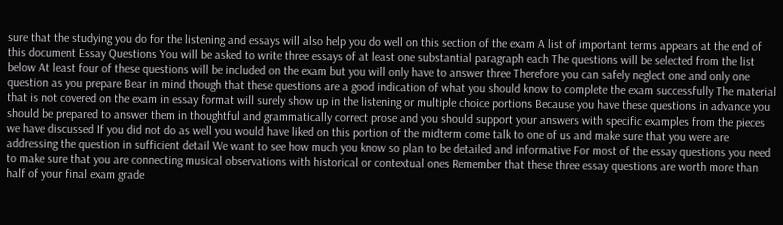sure that the studying you do for the listening and essays will also help you do well on this section of the exam A list of important terms appears at the end of this document Essay Questions You will be asked to write three essays of at least one substantial paragraph each The questions will be selected from the list below At least four of these questions will be included on the exam but you will only have to answer three Therefore you can safely neglect one and only one question as you prepare Bear in mind though that these questions are a good indication of what you should know to complete the exam successfully The material that is not covered on the exam in essay format will surely show up in the listening or multiple choice portions Because you have these questions in advance you should be prepared to answer them in thoughtful and grammatically correct prose and you should support your answers with specific examples from the pieces we have discussed If you did not do as well you would have liked on this portion of the midterm come talk to one of us and make sure that you were are addressing the question in sufficient detail We want to see how much you know so plan to be detailed and informative For most of the essay questions you need to make sure that you are connecting musical observations with historical or contextual ones Remember that these three essay questions are worth more than half of your final exam grade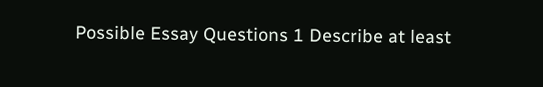Possible Essay Questions 1 Describe at least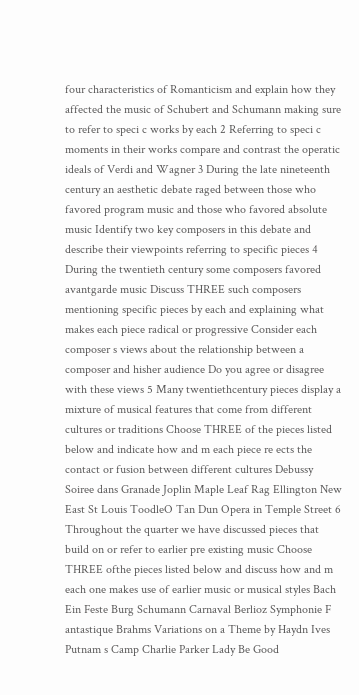four characteristics of Romanticism and explain how they affected the music of Schubert and Schumann making sure to refer to speci c works by each 2 Referring to speci c moments in their works compare and contrast the operatic ideals of Verdi and Wagner 3 During the late nineteenth century an aesthetic debate raged between those who favored program music and those who favored absolute music Identify two key composers in this debate and describe their viewpoints referring to specific pieces 4 During the twentieth century some composers favored avantgarde music Discuss THREE such composers mentioning specific pieces by each and explaining what makes each piece radical or progressive Consider each composer s views about the relationship between a composer and hisher audience Do you agree or disagree with these views 5 Many twentiethcentury pieces display a mixture of musical features that come from different cultures or traditions Choose THREE of the pieces listed below and indicate how and m each piece re ects the contact or fusion between different cultures Debussy Soiree dans Granade Joplin Maple Leaf Rag Ellington New East St Louis ToodleO Tan Dun Opera in Temple Street 6 Throughout the quarter we have discussed pieces that build on or refer to earlier pre existing music Choose THREE ofthe pieces listed below and discuss how and m each one makes use of earlier music or musical styles Bach Ein Feste Burg Schumann Carnaval Berlioz Symphonie F antastique Brahms Variations on a Theme by Haydn Ives Putnam s Camp Charlie Parker Lady Be Good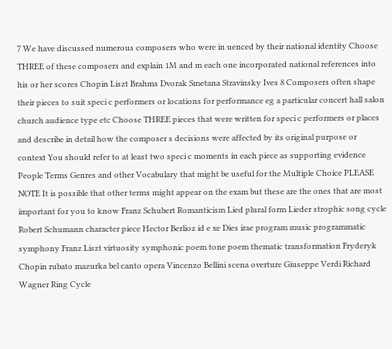7 We have discussed numerous composers who were in uenced by their national identity Choose THREE of these composers and explain 1M and m each one incorporated national references into his or her scores Chopin Liszt Brahms Dvorak Smetana Stravinsky Ives 8 Composers often shape their pieces to suit speci c performers or locations for performance eg a particular concert hall salon church audience type etc Choose THREE pieces that were written for speci c performers or places and describe in detail how the composer s decisions were affected by its original purpose or context You should refer to at least two speci c moments in each piece as supporting evidence People Terms Genres and other Vocabulary that might be useful for the Multiple Choice PLEASE NOTE It is possible that other terms might appear on the exam but these are the ones that are most important for you to know Franz Schubert Romanticism Lied plural form Lieder strophic song cycle Robert Schumann character piece Hector Berlioz id e xe Dies irae program music programmatic symphony Franz Liszt virtuosity symphonic poem tone poem thematic transformation Fryderyk Chopin rubato mazurka bel canto opera Vincenzo Bellini scena overture Giuseppe Verdi Richard Wagner Ring Cycle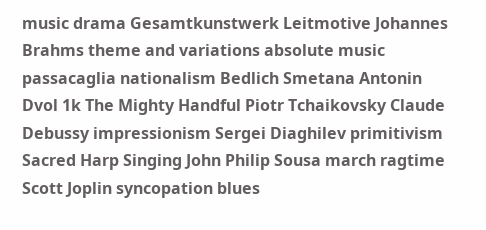music drama Gesamtkunstwerk Leitmotive Johannes Brahms theme and variations absolute music passacaglia nationalism Bedlich Smetana Antonin Dvol 1k The Mighty Handful Piotr Tchaikovsky Claude Debussy impressionism Sergei Diaghilev primitivism Sacred Harp Singing John Philip Sousa march ragtime Scott Joplin syncopation blues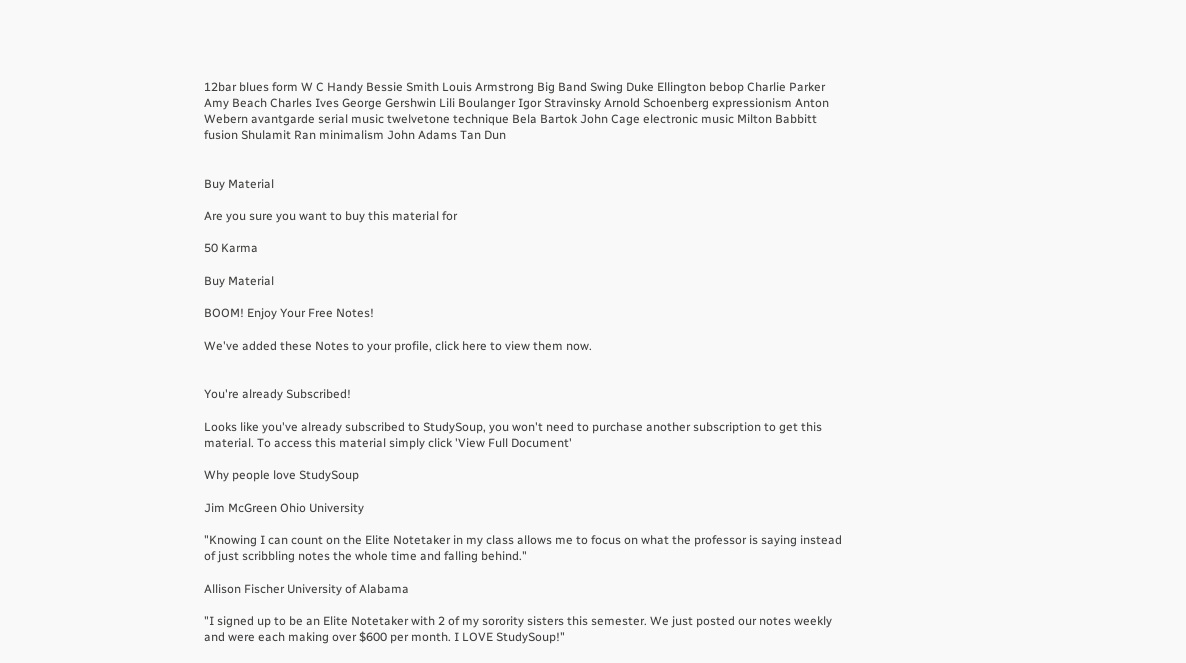12bar blues form W C Handy Bessie Smith Louis Armstrong Big Band Swing Duke Ellington bebop Charlie Parker Amy Beach Charles Ives George Gershwin Lili Boulanger Igor Stravinsky Arnold Schoenberg expressionism Anton Webern avantgarde serial music twelvetone technique Bela Bartok John Cage electronic music Milton Babbitt fusion Shulamit Ran minimalism John Adams Tan Dun


Buy Material

Are you sure you want to buy this material for

50 Karma

Buy Material

BOOM! Enjoy Your Free Notes!

We've added these Notes to your profile, click here to view them now.


You're already Subscribed!

Looks like you've already subscribed to StudySoup, you won't need to purchase another subscription to get this material. To access this material simply click 'View Full Document'

Why people love StudySoup

Jim McGreen Ohio University

"Knowing I can count on the Elite Notetaker in my class allows me to focus on what the professor is saying instead of just scribbling notes the whole time and falling behind."

Allison Fischer University of Alabama

"I signed up to be an Elite Notetaker with 2 of my sorority sisters this semester. We just posted our notes weekly and were each making over $600 per month. I LOVE StudySoup!"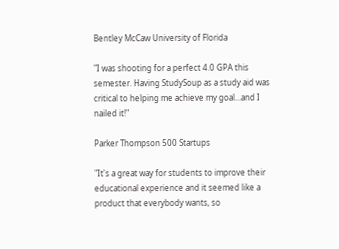Bentley McCaw University of Florida

"I was shooting for a perfect 4.0 GPA this semester. Having StudySoup as a study aid was critical to helping me achieve my goal...and I nailed it!"

Parker Thompson 500 Startups

"It's a great way for students to improve their educational experience and it seemed like a product that everybody wants, so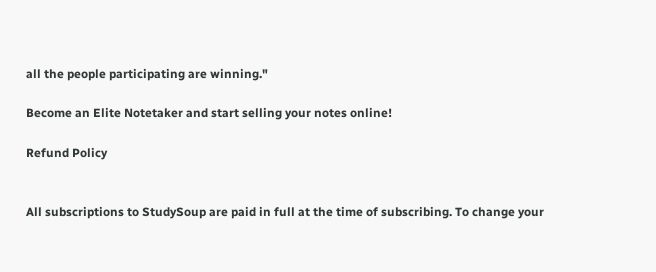all the people participating are winning."

Become an Elite Notetaker and start selling your notes online!

Refund Policy


All subscriptions to StudySoup are paid in full at the time of subscribing. To change your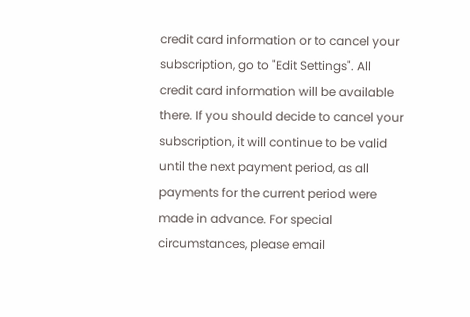credit card information or to cancel your subscription, go to "Edit Settings". All credit card information will be available there. If you should decide to cancel your subscription, it will continue to be valid until the next payment period, as all payments for the current period were made in advance. For special circumstances, please email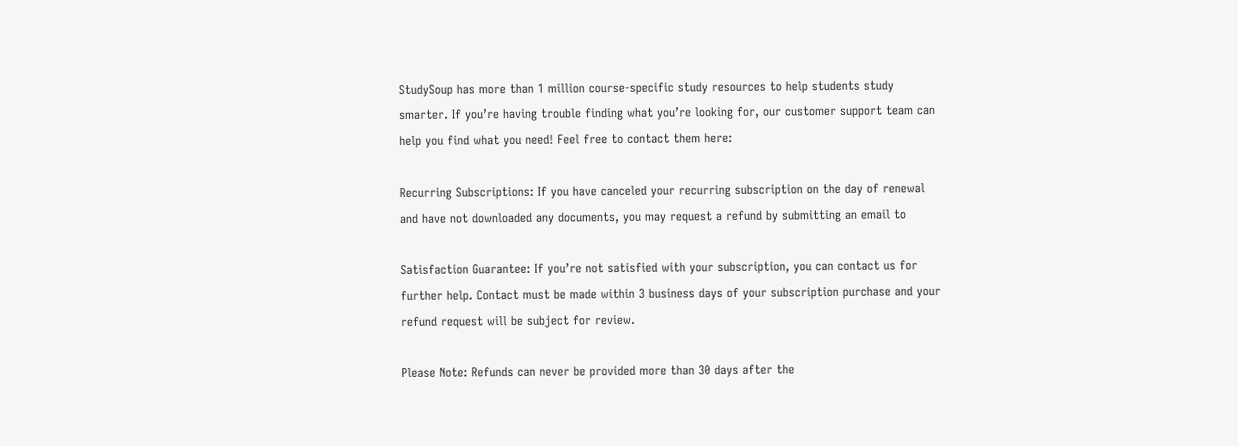StudySoup has more than 1 million course-specific study resources to help students study smarter. If you’re having trouble finding what you’re looking for, our customer support team can help you find what you need! Feel free to contact them here:

Recurring Subscriptions: If you have canceled your recurring subscription on the day of renewal and have not downloaded any documents, you may request a refund by submitting an email to

Satisfaction Guarantee: If you’re not satisfied with your subscription, you can contact us for further help. Contact must be made within 3 business days of your subscription purchase and your refund request will be subject for review.

Please Note: Refunds can never be provided more than 30 days after the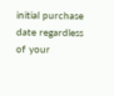initial purchase date regardless of your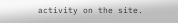activity on the site.